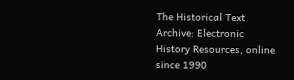The Historical Text Archive: Electronic History Resources, online since 1990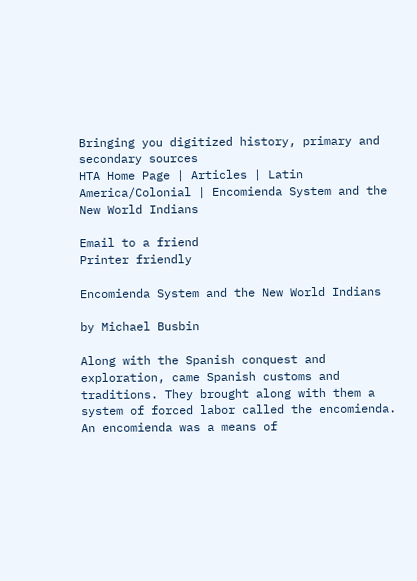Bringing you digitized history, primary and secondary sources
HTA Home Page | Articles | Latin America/Colonial | Encomienda System and the New World Indians

Email to a friend
Printer friendly

Encomienda System and the New World Indians

by Michael Busbin

Along with the Spanish conquest and exploration, came Spanish customs and traditions. They brought along with them a system of forced labor called the encomienda. An encomienda was a means of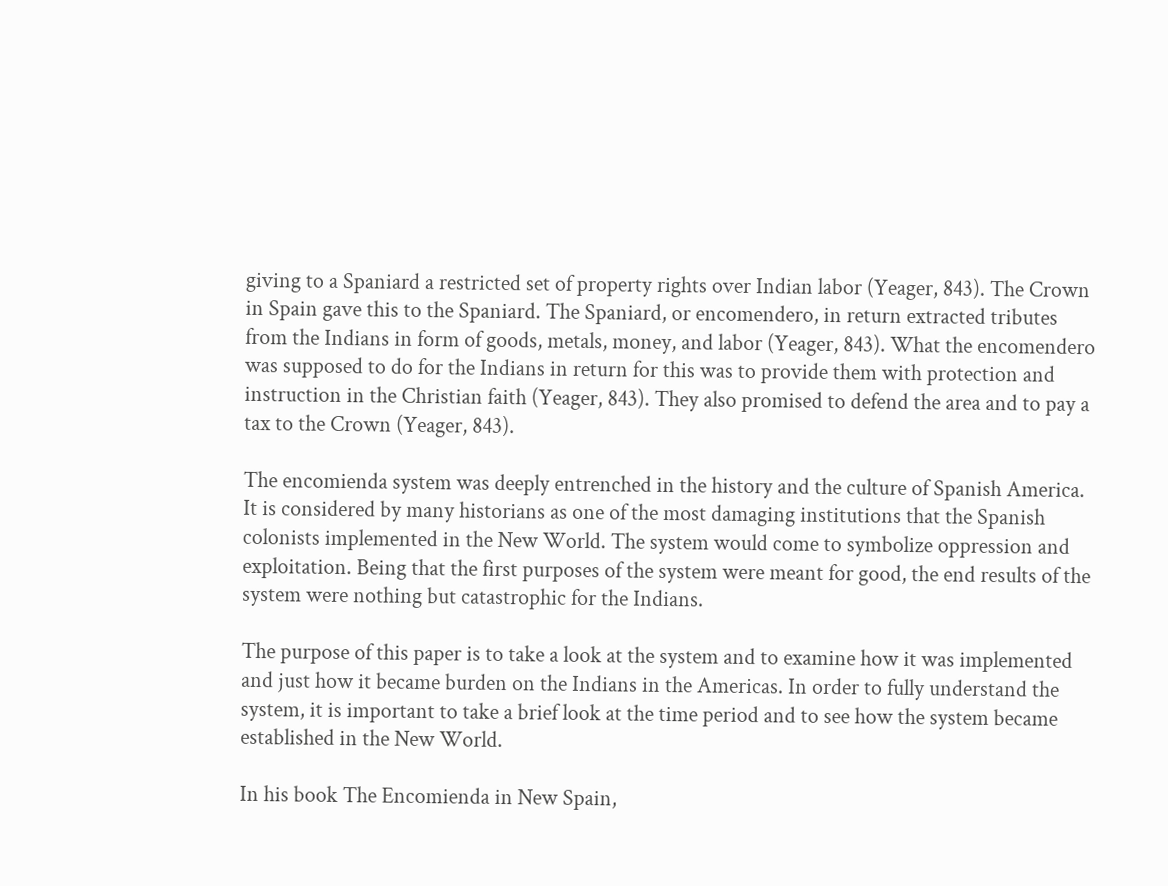giving to a Spaniard a restricted set of property rights over Indian labor (Yeager, 843). The Crown in Spain gave this to the Spaniard. The Spaniard, or encomendero, in return extracted tributes from the Indians in form of goods, metals, money, and labor (Yeager, 843). What the encomendero was supposed to do for the Indians in return for this was to provide them with protection and instruction in the Christian faith (Yeager, 843). They also promised to defend the area and to pay a tax to the Crown (Yeager, 843).

The encomienda system was deeply entrenched in the history and the culture of Spanish America. It is considered by many historians as one of the most damaging institutions that the Spanish colonists implemented in the New World. The system would come to symbolize oppression and exploitation. Being that the first purposes of the system were meant for good, the end results of the system were nothing but catastrophic for the Indians.

The purpose of this paper is to take a look at the system and to examine how it was implemented and just how it became burden on the Indians in the Americas. In order to fully understand the system, it is important to take a brief look at the time period and to see how the system became established in the New World.

In his book The Encomienda in New Spain,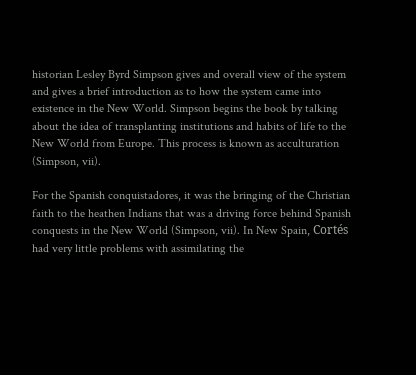historian Lesley Byrd Simpson gives and overall view of the system and gives a brief introduction as to how the system came into existence in the New World. Simpson begins the book by talking about the idea of transplanting institutions and habits of life to the New World from Europe. This process is known as acculturation (Simpson, vii).

For the Spanish conquistadores, it was the bringing of the Christian faith to the heathen Indians that was a driving force behind Spanish conquests in the New World (Simpson, vii). In New Spain, Cortés had very little problems with assimilating the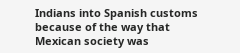Indians into Spanish customs because of the way that Mexican society was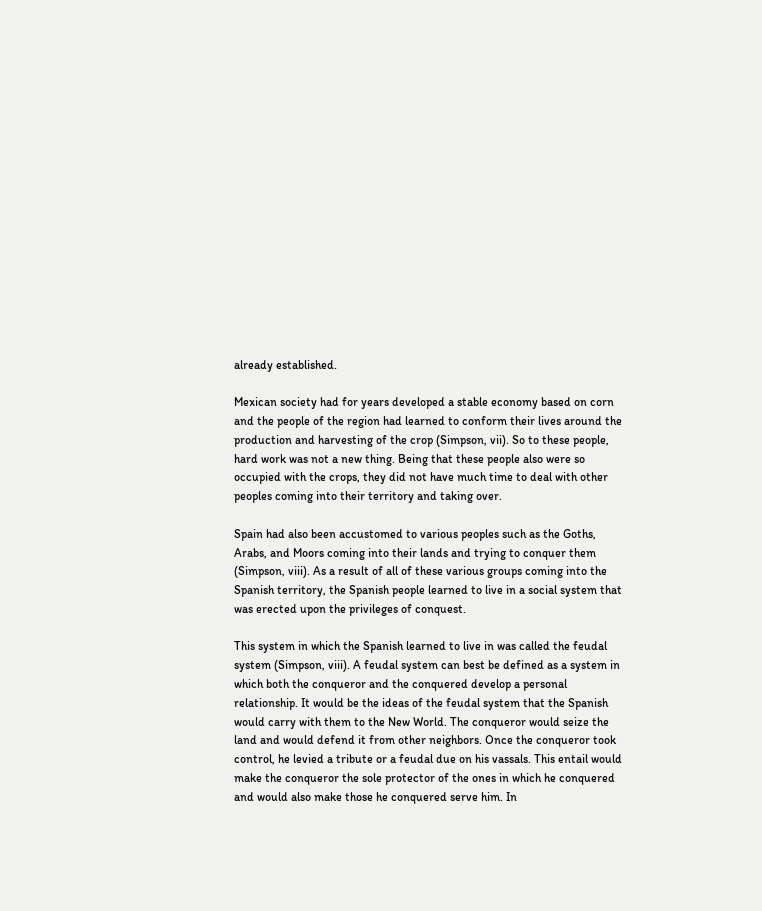already established.

Mexican society had for years developed a stable economy based on corn and the people of the region had learned to conform their lives around the production and harvesting of the crop (Simpson, vii). So to these people, hard work was not a new thing. Being that these people also were so occupied with the crops, they did not have much time to deal with other peoples coming into their territory and taking over.

Spain had also been accustomed to various peoples such as the Goths, Arabs, and Moors coming into their lands and trying to conquer them (Simpson, viii). As a result of all of these various groups coming into the Spanish territory, the Spanish people learned to live in a social system that was erected upon the privileges of conquest.

This system in which the Spanish learned to live in was called the feudal system (Simpson, viii). A feudal system can best be defined as a system in which both the conqueror and the conquered develop a personal relationship. It would be the ideas of the feudal system that the Spanish would carry with them to the New World. The conqueror would seize the land and would defend it from other neighbors. Once the conqueror took control, he levied a tribute or a feudal due on his vassals. This entail would make the conqueror the sole protector of the ones in which he conquered and would also make those he conquered serve him. In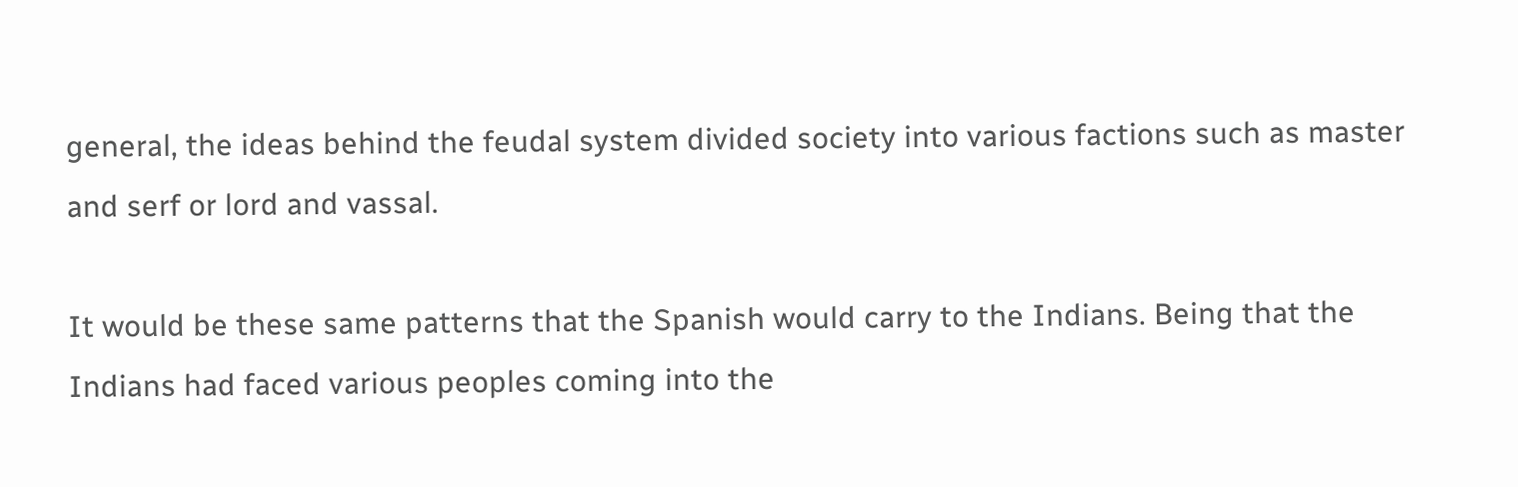general, the ideas behind the feudal system divided society into various factions such as master and serf or lord and vassal.

It would be these same patterns that the Spanish would carry to the Indians. Being that the Indians had faced various peoples coming into the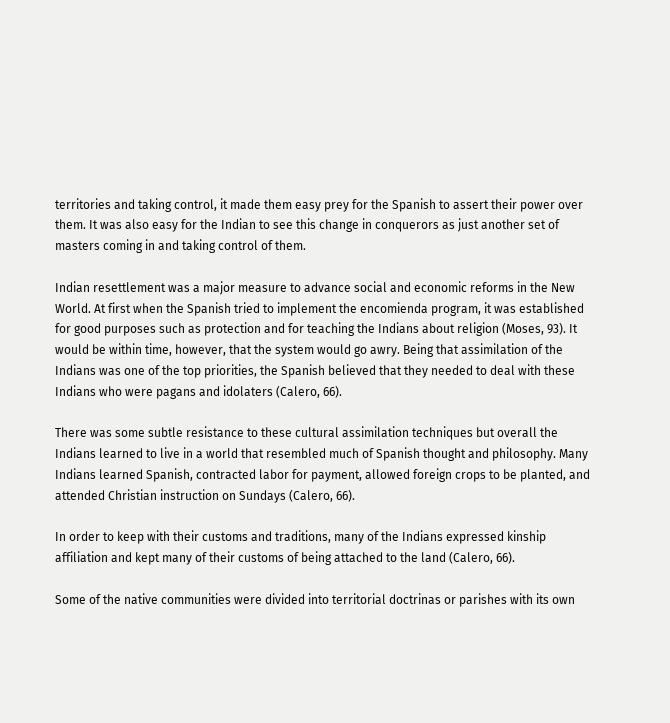territories and taking control, it made them easy prey for the Spanish to assert their power over them. It was also easy for the Indian to see this change in conquerors as just another set of masters coming in and taking control of them.

Indian resettlement was a major measure to advance social and economic reforms in the New World. At first when the Spanish tried to implement the encomienda program, it was established for good purposes such as protection and for teaching the Indians about religion (Moses, 93). It would be within time, however, that the system would go awry. Being that assimilation of the Indians was one of the top priorities, the Spanish believed that they needed to deal with these Indians who were pagans and idolaters (Calero, 66).

There was some subtle resistance to these cultural assimilation techniques but overall the Indians learned to live in a world that resembled much of Spanish thought and philosophy. Many Indians learned Spanish, contracted labor for payment, allowed foreign crops to be planted, and attended Christian instruction on Sundays (Calero, 66).

In order to keep with their customs and traditions, many of the Indians expressed kinship affiliation and kept many of their customs of being attached to the land (Calero, 66).

Some of the native communities were divided into territorial doctrinas or parishes with its own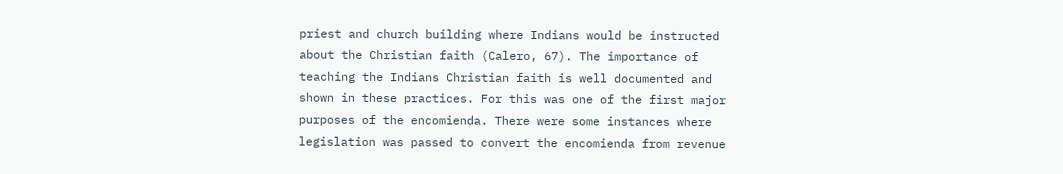priest and church building where Indians would be instructed about the Christian faith (Calero, 67). The importance of teaching the Indians Christian faith is well documented and shown in these practices. For this was one of the first major purposes of the encomienda. There were some instances where legislation was passed to convert the encomienda from revenue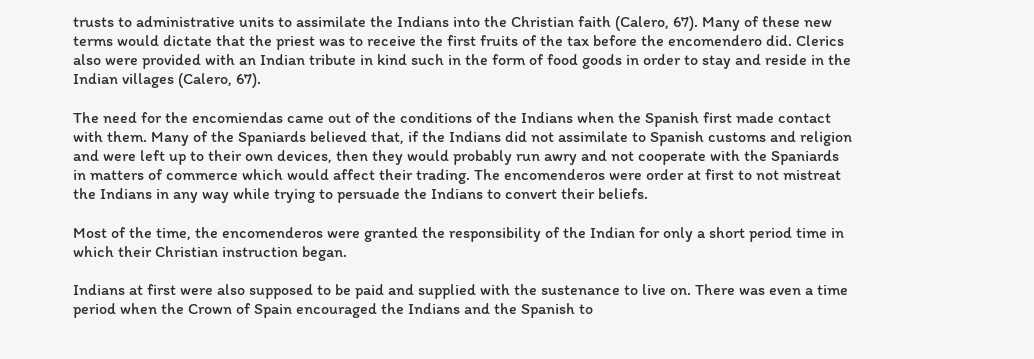trusts to administrative units to assimilate the Indians into the Christian faith (Calero, 67). Many of these new terms would dictate that the priest was to receive the first fruits of the tax before the encomendero did. Clerics also were provided with an Indian tribute in kind such in the form of food goods in order to stay and reside in the Indian villages (Calero, 67).

The need for the encomiendas came out of the conditions of the Indians when the Spanish first made contact with them. Many of the Spaniards believed that, if the Indians did not assimilate to Spanish customs and religion and were left up to their own devices, then they would probably run awry and not cooperate with the Spaniards in matters of commerce which would affect their trading. The encomenderos were order at first to not mistreat the Indians in any way while trying to persuade the Indians to convert their beliefs.

Most of the time, the encomenderos were granted the responsibility of the Indian for only a short period time in which their Christian instruction began.

Indians at first were also supposed to be paid and supplied with the sustenance to live on. There was even a time period when the Crown of Spain encouraged the Indians and the Spanish to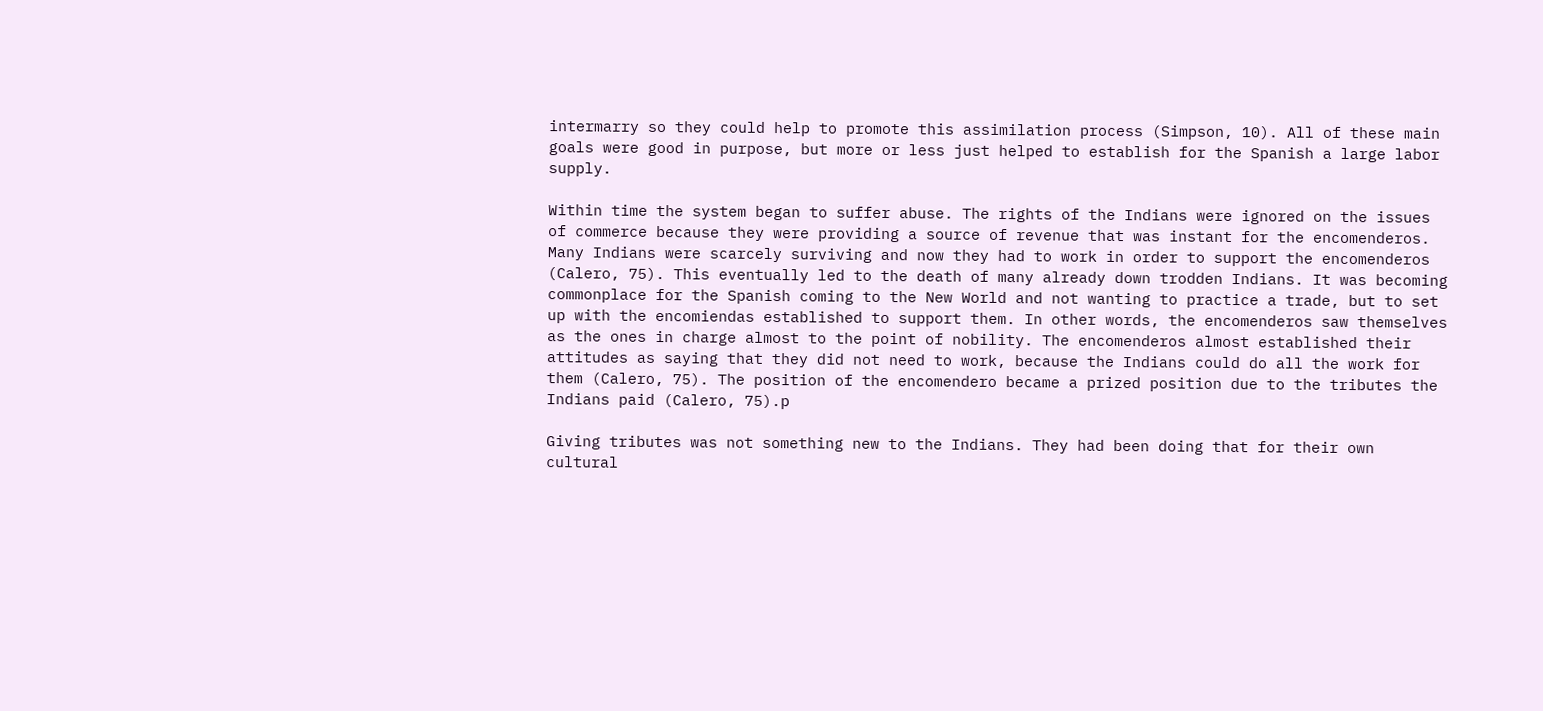intermarry so they could help to promote this assimilation process (Simpson, 10). All of these main goals were good in purpose, but more or less just helped to establish for the Spanish a large labor supply.

Within time the system began to suffer abuse. The rights of the Indians were ignored on the issues of commerce because they were providing a source of revenue that was instant for the encomenderos. Many Indians were scarcely surviving and now they had to work in order to support the encomenderos (Calero, 75). This eventually led to the death of many already down trodden Indians. It was becoming commonplace for the Spanish coming to the New World and not wanting to practice a trade, but to set up with the encomiendas established to support them. In other words, the encomenderos saw themselves as the ones in charge almost to the point of nobility. The encomenderos almost established their attitudes as saying that they did not need to work, because the Indians could do all the work for them (Calero, 75). The position of the encomendero became a prized position due to the tributes the Indians paid (Calero, 75).p

Giving tributes was not something new to the Indians. They had been doing that for their own cultural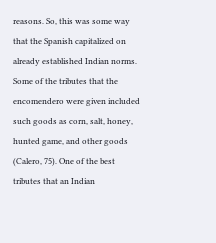reasons. So, this was some way that the Spanish capitalized on already established Indian norms. Some of the tributes that the encomendero were given included such goods as corn, salt, honey, hunted game, and other goods (Calero, 75). One of the best tributes that an Indian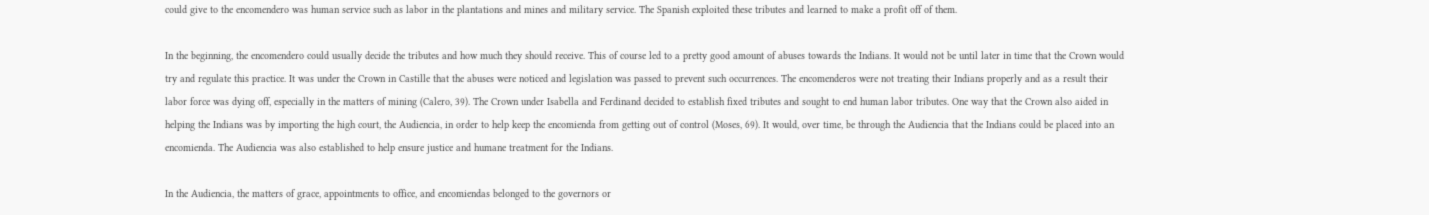could give to the encomendero was human service such as labor in the plantations and mines and military service. The Spanish exploited these tributes and learned to make a profit off of them.

In the beginning, the encomendero could usually decide the tributes and how much they should receive. This of course led to a pretty good amount of abuses towards the Indians. It would not be until later in time that the Crown would try and regulate this practice. It was under the Crown in Castille that the abuses were noticed and legislation was passed to prevent such occurrences. The encomenderos were not treating their Indians properly and as a result their labor force was dying off, especially in the matters of mining (Calero, 39). The Crown under Isabella and Ferdinand decided to establish fixed tributes and sought to end human labor tributes. One way that the Crown also aided in helping the Indians was by importing the high court, the Audiencia, in order to help keep the encomienda from getting out of control (Moses, 69). It would, over time, be through the Audiencia that the Indians could be placed into an encomienda. The Audiencia was also established to help ensure justice and humane treatment for the Indians.

In the Audiencia, the matters of grace, appointments to office, and encomiendas belonged to the governors or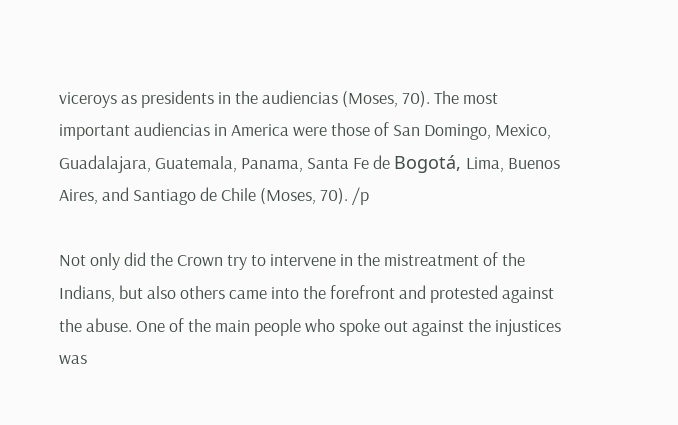viceroys as presidents in the audiencias (Moses, 70). The most important audiencias in America were those of San Domingo, Mexico, Guadalajara, Guatemala, Panama, Santa Fe de Bogotá, Lima, Buenos Aires, and Santiago de Chile (Moses, 70). /p

Not only did the Crown try to intervene in the mistreatment of the Indians, but also others came into the forefront and protested against the abuse. One of the main people who spoke out against the injustices was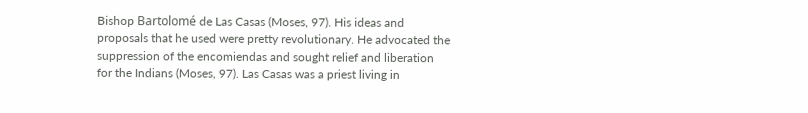Bishop Bartolomé de Las Casas (Moses, 97). His ideas and proposals that he used were pretty revolutionary. He advocated the suppression of the encomiendas and sought relief and liberation for the Indians (Moses, 97). Las Casas was a priest living in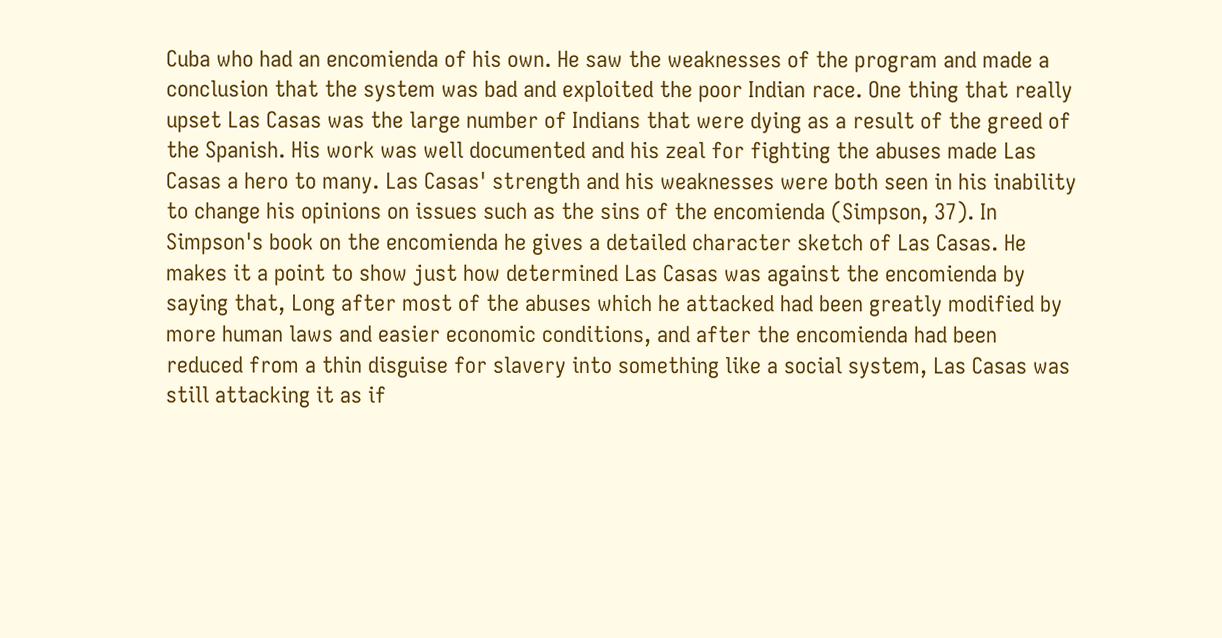Cuba who had an encomienda of his own. He saw the weaknesses of the program and made a conclusion that the system was bad and exploited the poor Indian race. One thing that really upset Las Casas was the large number of Indians that were dying as a result of the greed of the Spanish. His work was well documented and his zeal for fighting the abuses made Las Casas a hero to many. Las Casas' strength and his weaknesses were both seen in his inability to change his opinions on issues such as the sins of the encomienda (Simpson, 37). In Simpson's book on the encomienda he gives a detailed character sketch of Las Casas. He makes it a point to show just how determined Las Casas was against the encomienda by saying that, Long after most of the abuses which he attacked had been greatly modified by more human laws and easier economic conditions, and after the encomienda had been reduced from a thin disguise for slavery into something like a social system, Las Casas was still attacking it as if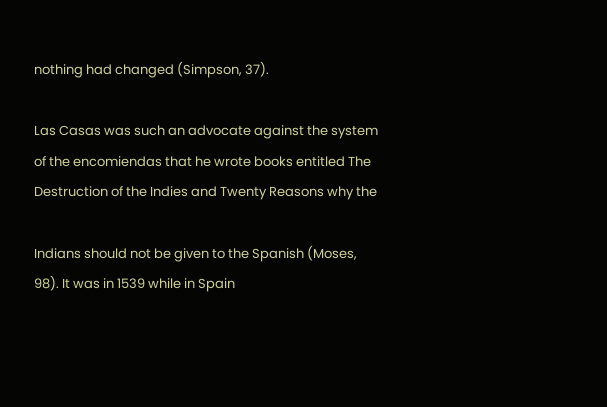nothing had changed (Simpson, 37).

Las Casas was such an advocate against the system of the encomiendas that he wrote books entitled The Destruction of the Indies and Twenty Reasons why the

Indians should not be given to the Spanish (Moses, 98). It was in 1539 while in Spain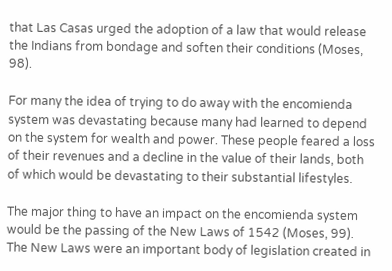that Las Casas urged the adoption of a law that would release the Indians from bondage and soften their conditions (Moses, 98).

For many the idea of trying to do away with the encomienda system was devastating because many had learned to depend on the system for wealth and power. These people feared a loss of their revenues and a decline in the value of their lands, both of which would be devastating to their substantial lifestyles.

The major thing to have an impact on the encomienda system would be the passing of the New Laws of 1542 (Moses, 99). The New Laws were an important body of legislation created in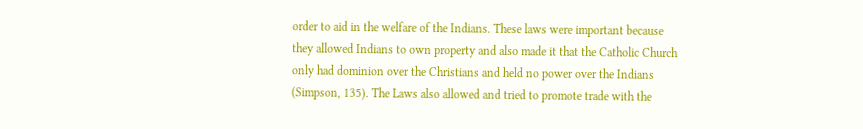order to aid in the welfare of the Indians. These laws were important because they allowed Indians to own property and also made it that the Catholic Church only had dominion over the Christians and held no power over the Indians (Simpson, 135). The Laws also allowed and tried to promote trade with the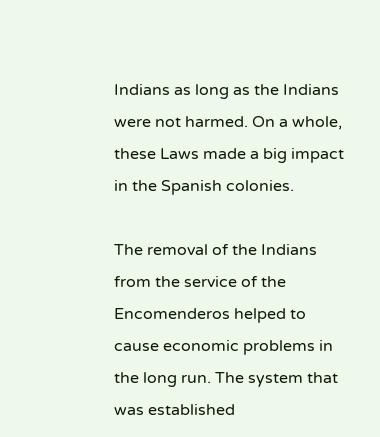Indians as long as the Indians were not harmed. On a whole, these Laws made a big impact in the Spanish colonies.

The removal of the Indians from the service of the Encomenderos helped to cause economic problems in the long run. The system that was established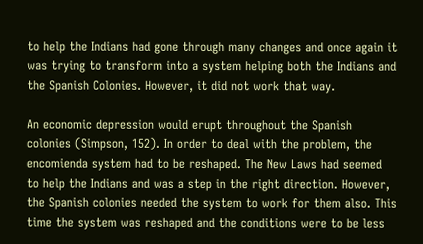to help the Indians had gone through many changes and once again it was trying to transform into a system helping both the Indians and the Spanish Colonies. However, it did not work that way.

An economic depression would erupt throughout the Spanish colonies (Simpson, 152). In order to deal with the problem, the encomienda system had to be reshaped. The New Laws had seemed to help the Indians and was a step in the right direction. However, the Spanish colonies needed the system to work for them also. This time the system was reshaped and the conditions were to be less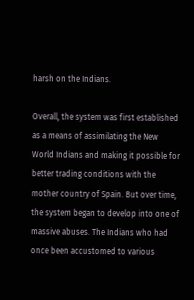harsh on the Indians.

Overall, the system was first established as a means of assimilating the New World Indians and making it possible for better trading conditions with the mother country of Spain. But over time, the system began to develop into one of massive abuses. The Indians who had once been accustomed to various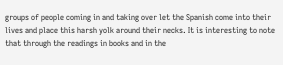groups of people coming in and taking over let the Spanish come into their lives and place this harsh yolk around their necks. It is interesting to note that through the readings in books and in the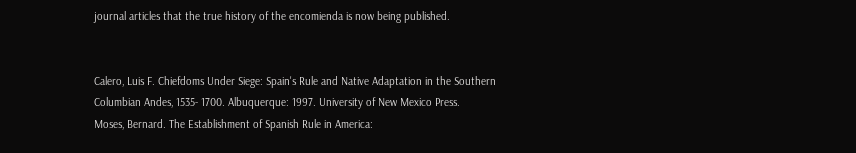journal articles that the true history of the encomienda is now being published.


Calero, Luis F. Chiefdoms Under Siege: Spain's Rule and Native Adaptation in the Southern Columbian Andes, 1535- 1700. Albuquerque: 1997. University of New Mexico Press.
Moses, Bernard. The Establishment of Spanish Rule in America: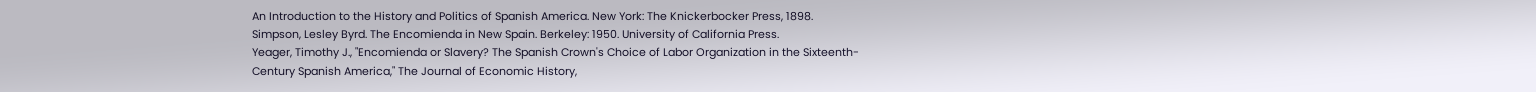An Introduction to the History and Politics of Spanish America. New York: The Knickerbocker Press, 1898.
Simpson, Lesley Byrd. The Encomienda in New Spain. Berkeley: 1950. University of California Press.
Yeager, Timothy J., "Encomienda or Slavery? The Spanish Crown's Choice of Labor Organization in the Sixteenth-Century Spanish America," The Journal of Economic History,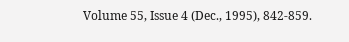Volume 55, Issue 4 (Dec., 1995), 842-859.